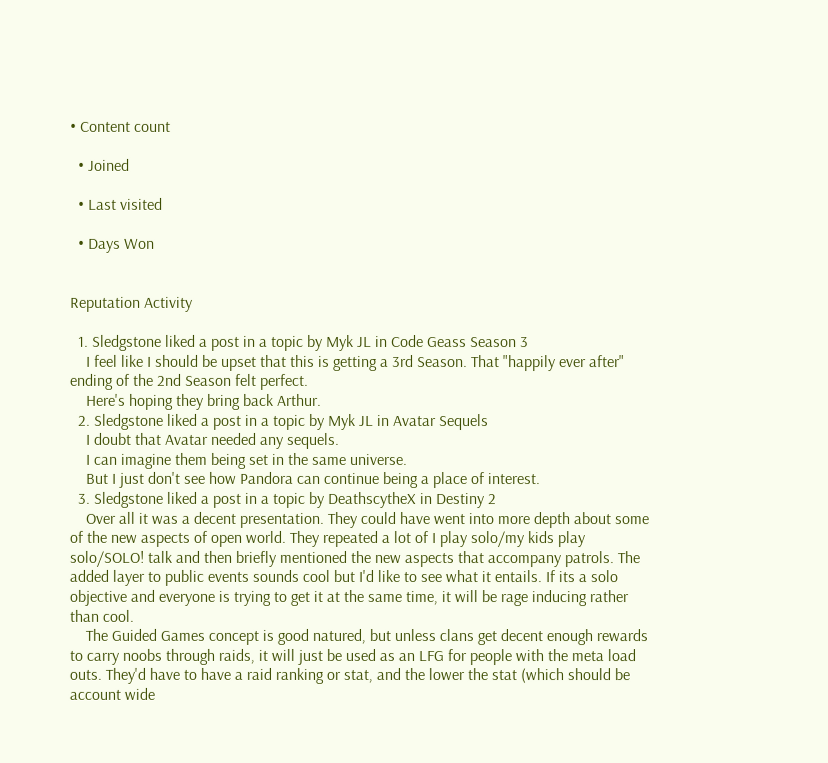• Content count

  • Joined

  • Last visited

  • Days Won


Reputation Activity

  1. Sledgstone liked a post in a topic by Myk JL in Code Geass Season 3
    I feel like I should be upset that this is getting a 3rd Season. That "happily ever after" ending of the 2nd Season felt perfect.
    Here's hoping they bring back Arthur.
  2. Sledgstone liked a post in a topic by Myk JL in Avatar Sequels
    I doubt that Avatar needed any sequels.
    I can imagine them being set in the same universe.
    But I just don't see how Pandora can continue being a place of interest.
  3. Sledgstone liked a post in a topic by DeathscytheX in Destiny 2
    Over all it was a decent presentation. They could have went into more depth about some of the new aspects of open world. They repeated a lot of I play solo/my kids play solo/SOLO! talk and then briefly mentioned the new aspects that accompany patrols. The added layer to public events sounds cool but I'd like to see what it entails. If its a solo objective and everyone is trying to get it at the same time, it will be rage inducing rather than cool.
    The Guided Games concept is good natured, but unless clans get decent enough rewards to carry noobs through raids, it will just be used as an LFG for people with the meta load outs. They'd have to have a raid ranking or stat, and the lower the stat (which should be account wide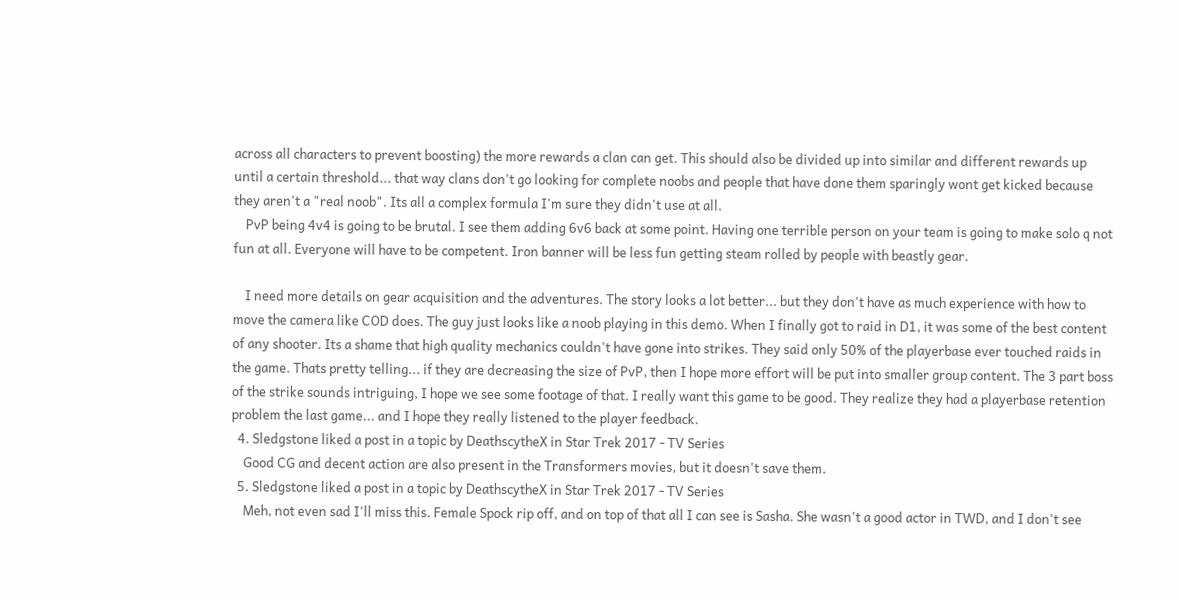across all characters to prevent boosting) the more rewards a clan can get. This should also be divided up into similar and different rewards up until a certain threshold... that way clans don't go looking for complete noobs and people that have done them sparingly wont get kicked because they aren't a "real noob". Its all a complex formula I'm sure they didn't use at all.
    PvP being 4v4 is going to be brutal. I see them adding 6v6 back at some point. Having one terrible person on your team is going to make solo q not fun at all. Everyone will have to be competent. Iron banner will be less fun getting steam rolled by people with beastly gear.

    I need more details on gear acquisition and the adventures. The story looks a lot better... but they don't have as much experience with how to move the camera like COD does. The guy just looks like a noob playing in this demo. When I finally got to raid in D1, it was some of the best content of any shooter. Its a shame that high quality mechanics couldn't have gone into strikes. They said only 50% of the playerbase ever touched raids in the game. Thats pretty telling... if they are decreasing the size of PvP, then I hope more effort will be put into smaller group content. The 3 part boss of the strike sounds intriguing, I hope we see some footage of that. I really want this game to be good. They realize they had a playerbase retention problem the last game... and I hope they really listened to the player feedback.
  4. Sledgstone liked a post in a topic by DeathscytheX in Star Trek 2017 - TV Series
    Good CG and decent action are also present in the Transformers movies, but it doesn't save them.
  5. Sledgstone liked a post in a topic by DeathscytheX in Star Trek 2017 - TV Series
    Meh, not even sad I'll miss this. Female Spock rip off, and on top of that all I can see is Sasha. She wasn't a good actor in TWD, and I don't see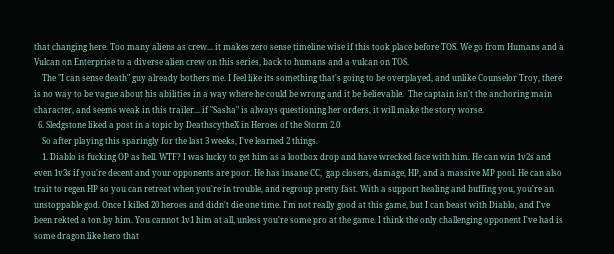that changing here. Too many aliens as crew... it makes zero sense timeline wise if this took place before TOS. We go from Humans and a Vulcan on Enterprise to a diverse alien crew on this series, back to humans and a vulcan on TOS.
    The "I can sense death" guy already bothers me. I feel like its something that's going to be overplayed, and unlike Counselor Troy, there is no way to be vague about his abilities in a way where he could be wrong and it be believable.  The captain isn't the anchoring main character, and seems weak in this trailer... if "Sasha" is always questioning her orders, it will make the story worse.
  6. Sledgstone liked a post in a topic by DeathscytheX in Heroes of the Storm 2.0
    So after playing this sparingly for the last 3 weeks, I've learned 2 things.
    1. Diablo is fucking OP as hell. WTF? I was lucky to get him as a lootbox drop and have wrecked face with him. He can win 1v2s and even 1v3s if you're decent and your opponents are poor. He has insane CC,  gap closers, damage, HP, and a massive MP pool. He can also trait to regen HP so you can retreat when you're in trouble, and regroup pretty fast. With a support healing and buffing you, you're an unstoppable god. Once I killed 20 heroes and didn't die one time. I'm not really good at this game, but I can beast with Diablo, and I've been rekted a ton by him. You cannot 1v1 him at all, unless you're some pro at the game. I think the only challenging opponent I've had is some dragon like hero that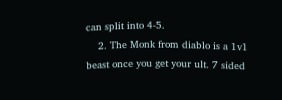can split into 4-5.
    2. The Monk from diablo is a 1v1 beast once you get your ult. 7 sided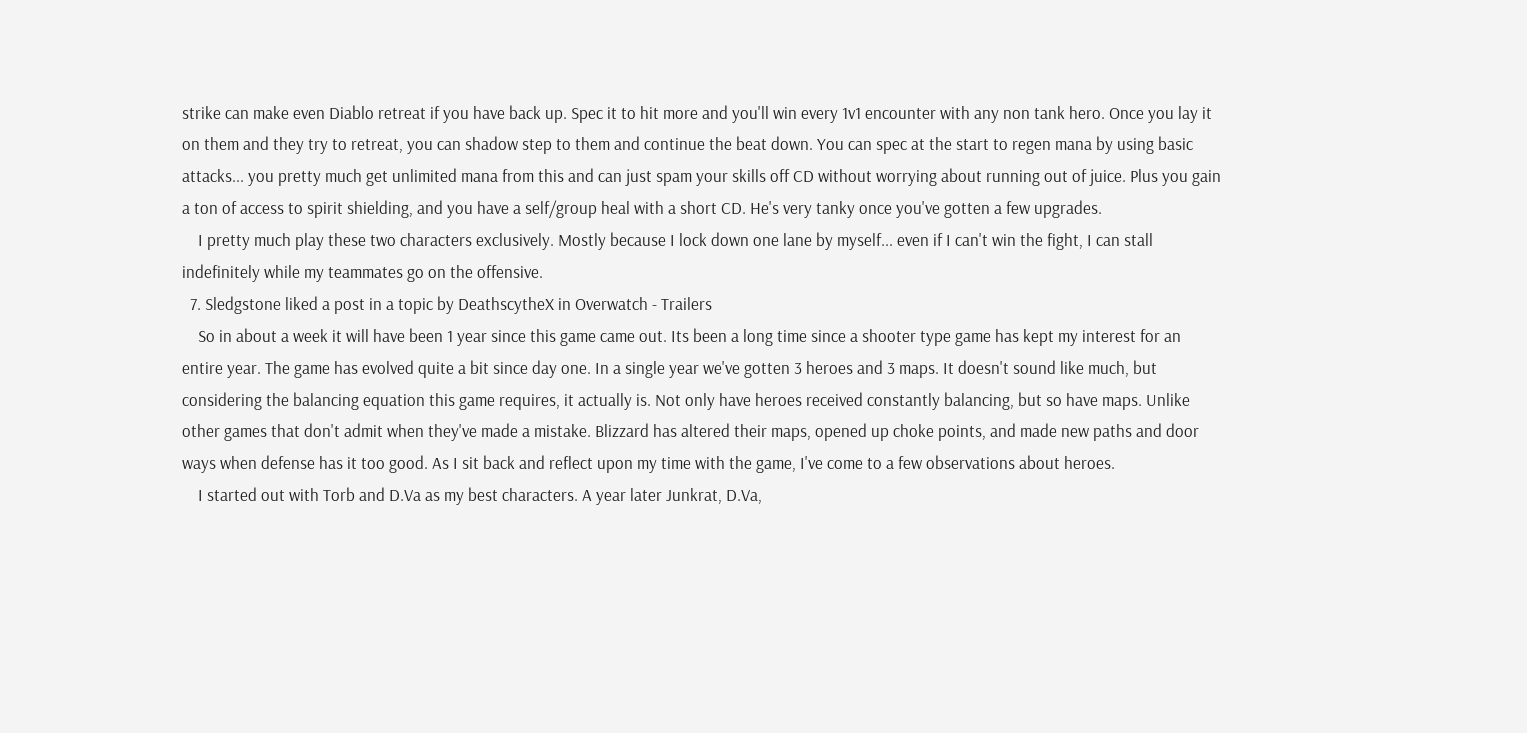strike can make even Diablo retreat if you have back up. Spec it to hit more and you'll win every 1v1 encounter with any non tank hero. Once you lay it on them and they try to retreat, you can shadow step to them and continue the beat down. You can spec at the start to regen mana by using basic attacks... you pretty much get unlimited mana from this and can just spam your skills off CD without worrying about running out of juice. Plus you gain a ton of access to spirit shielding, and you have a self/group heal with a short CD. He's very tanky once you've gotten a few upgrades.
    I pretty much play these two characters exclusively. Mostly because I lock down one lane by myself... even if I can't win the fight, I can stall indefinitely while my teammates go on the offensive.
  7. Sledgstone liked a post in a topic by DeathscytheX in Overwatch - Trailers
    So in about a week it will have been 1 year since this game came out. Its been a long time since a shooter type game has kept my interest for an entire year. The game has evolved quite a bit since day one. In a single year we've gotten 3 heroes and 3 maps. It doesn't sound like much, but considering the balancing equation this game requires, it actually is. Not only have heroes received constantly balancing, but so have maps. Unlike other games that don't admit when they've made a mistake. Blizzard has altered their maps, opened up choke points, and made new paths and door ways when defense has it too good. As I sit back and reflect upon my time with the game, I've come to a few observations about heroes.
    I started out with Torb and D.Va as my best characters. A year later Junkrat, D.Va,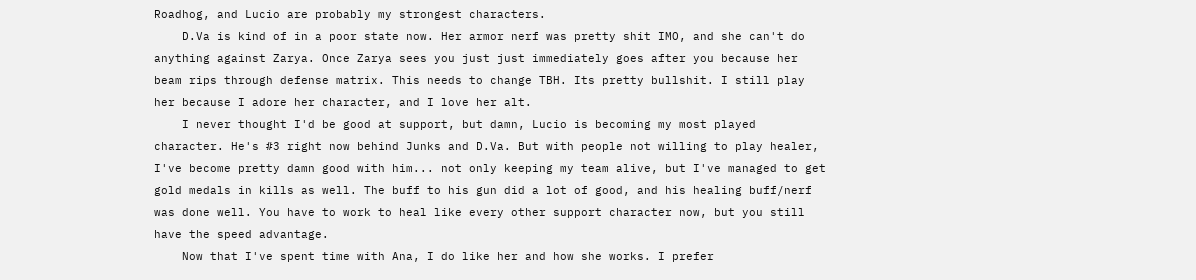Roadhog, and Lucio are probably my strongest characters.
    D.Va is kind of in a poor state now. Her armor nerf was pretty shit IMO, and she can't do anything against Zarya. Once Zarya sees you just just immediately goes after you because her beam rips through defense matrix. This needs to change TBH. Its pretty bullshit. I still play her because I adore her character, and I love her alt.
    I never thought I'd be good at support, but damn, Lucio is becoming my most played character. He's #3 right now behind Junks and D.Va. But with people not willing to play healer, I've become pretty damn good with him... not only keeping my team alive, but I've managed to get gold medals in kills as well. The buff to his gun did a lot of good, and his healing buff/nerf was done well. You have to work to heal like every other support character now, but you still have the speed advantage.
    Now that I've spent time with Ana, I do like her and how she works. I prefer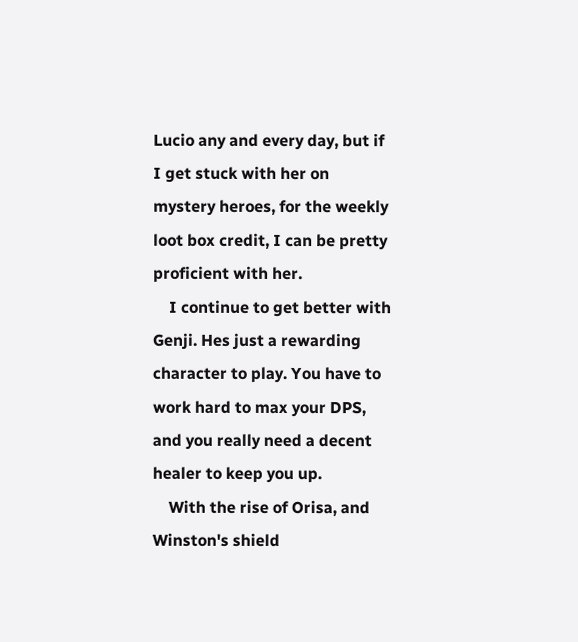Lucio any and every day, but if I get stuck with her on mystery heroes, for the weekly loot box credit, I can be pretty proficient with her.
    I continue to get better with Genji. Hes just a rewarding character to play. You have to work hard to max your DPS, and you really need a decent healer to keep you up.
    With the rise of Orisa, and Winston's shield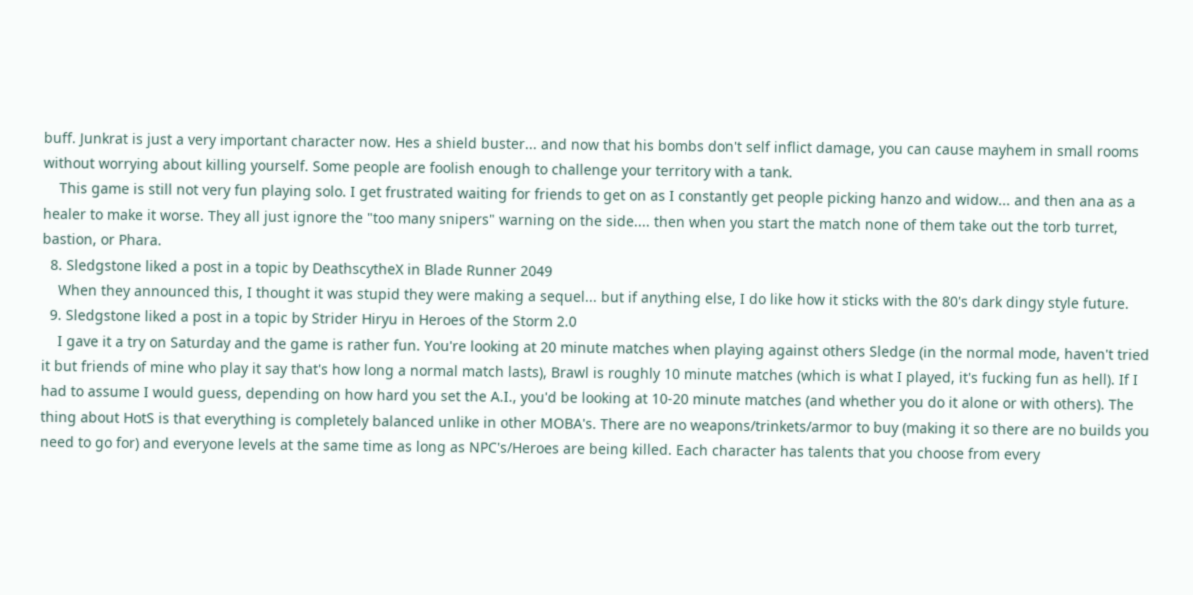buff. Junkrat is just a very important character now. Hes a shield buster... and now that his bombs don't self inflict damage, you can cause mayhem in small rooms without worrying about killing yourself. Some people are foolish enough to challenge your territory with a tank.
    This game is still not very fun playing solo. I get frustrated waiting for friends to get on as I constantly get people picking hanzo and widow... and then ana as a healer to make it worse. They all just ignore the "too many snipers" warning on the side.... then when you start the match none of them take out the torb turret, bastion, or Phara.
  8. Sledgstone liked a post in a topic by DeathscytheX in Blade Runner 2049
    When they announced this, I thought it was stupid they were making a sequel... but if anything else, I do like how it sticks with the 80's dark dingy style future.
  9. Sledgstone liked a post in a topic by Strider Hiryu in Heroes of the Storm 2.0
    I gave it a try on Saturday and the game is rather fun. You're looking at 20 minute matches when playing against others Sledge (in the normal mode, haven't tried it but friends of mine who play it say that's how long a normal match lasts), Brawl is roughly 10 minute matches (which is what I played, it's fucking fun as hell). If I had to assume I would guess, depending on how hard you set the A.I., you'd be looking at 10-20 minute matches (and whether you do it alone or with others). The thing about HotS is that everything is completely balanced unlike in other MOBA's. There are no weapons/trinkets/armor to buy (making it so there are no builds you need to go for) and everyone levels at the same time as long as NPC's/Heroes are being killed. Each character has talents that you choose from every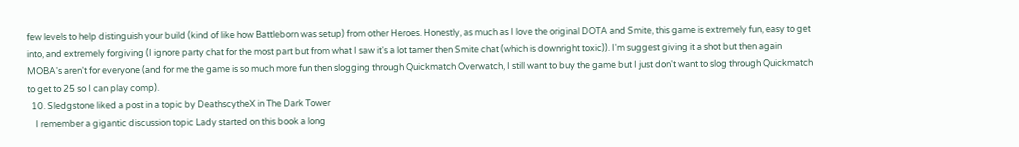few levels to help distinguish your build (kind of like how Battleborn was setup) from other Heroes. Honestly, as much as I love the original DOTA and Smite, this game is extremely fun, easy to get into, and extremely forgiving (I ignore party chat for the most part but from what I saw it's a lot tamer then Smite chat (which is downright toxic)). I'm suggest giving it a shot but then again MOBA's aren't for everyone (and for me the game is so much more fun then slogging through Quickmatch Overwatch, I still want to buy the game but I just don't want to slog through Quickmatch to get to 25 so I can play comp).
  10. Sledgstone liked a post in a topic by DeathscytheX in The Dark Tower
    I remember a gigantic discussion topic Lady started on this book a long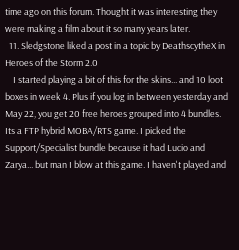time ago on this forum. Thought it was interesting they were making a film about it so many years later.
  11. Sledgstone liked a post in a topic by DeathscytheX in Heroes of the Storm 2.0
    I started playing a bit of this for the skins... and 10 loot boxes in week 4. Plus if you log in between yesterday and May 22, you get 20 free heroes grouped into 4 bundles. Its a FTP hybrid MOBA/RTS game. I picked the Support/Specialist bundle because it had Lucio and Zarya... but man I blow at this game. I haven't played and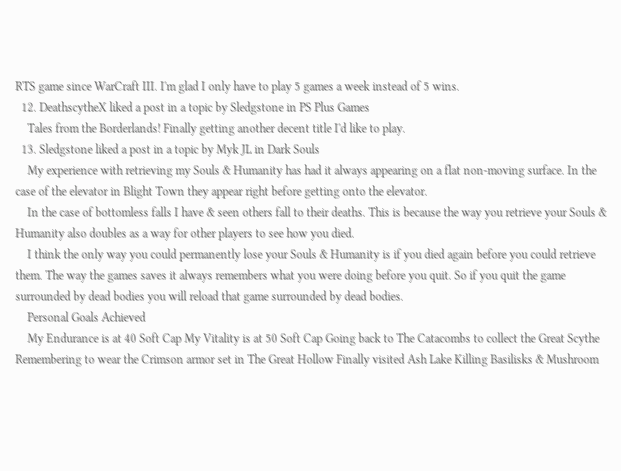RTS game since WarCraft III. I'm glad I only have to play 5 games a week instead of 5 wins.
  12. DeathscytheX liked a post in a topic by Sledgstone in PS Plus Games
    Tales from the Borderlands! Finally getting another decent title I'd like to play.
  13. Sledgstone liked a post in a topic by Myk JL in Dark Souls
    My experience with retrieving my Souls & Humanity has had it always appearing on a flat non-moving surface. In the case of the elevator in Blight Town they appear right before getting onto the elevator.
    In the case of bottomless falls I have & seen others fall to their deaths. This is because the way you retrieve your Souls & Humanity also doubles as a way for other players to see how you died.
    I think the only way you could permanently lose your Souls & Humanity is if you died again before you could retrieve them. The way the games saves it always remembers what you were doing before you quit. So if you quit the game surrounded by dead bodies you will reload that game surrounded by dead bodies.
    Personal Goals Achieved
    My Endurance is at 40 Soft Cap My Vitality is at 50 Soft Cap Going back to The Catacombs to collect the Great Scythe Remembering to wear the Crimson armor set in The Great Hollow Finally visited Ash Lake Killing Basilisks & Mushroom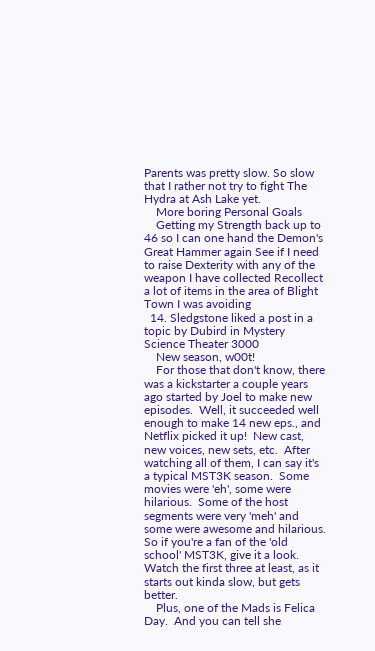Parents was pretty slow. So slow that I rather not try to fight The Hydra at Ash Lake yet.
    More boring Personal Goals
    Getting my Strength back up to 46 so I can one hand the Demon's Great Hammer again See if I need to raise Dexterity with any of the weapon I have collected Recollect a lot of items in the area of Blight Town I was avoiding
  14. Sledgstone liked a post in a topic by Dubird in Mystery Science Theater 3000
    New season, w00t!
    For those that don't know, there was a kickstarter a couple years ago started by Joel to make new episodes.  Well, it succeeded well enough to make 14 new eps., and Netflix picked it up!  New cast, new voices, new sets, etc.  After watching all of them, I can say it's a typical MST3K season.  Some movies were 'eh', some were hilarious.  Some of the host segments were very 'meh' and some were awesome and hilarious.  So if you're a fan of the 'old school' MST3K, give it a look.  Watch the first three at least, as it starts out kinda slow, but gets better.
    Plus, one of the Mads is Felica Day.  And you can tell she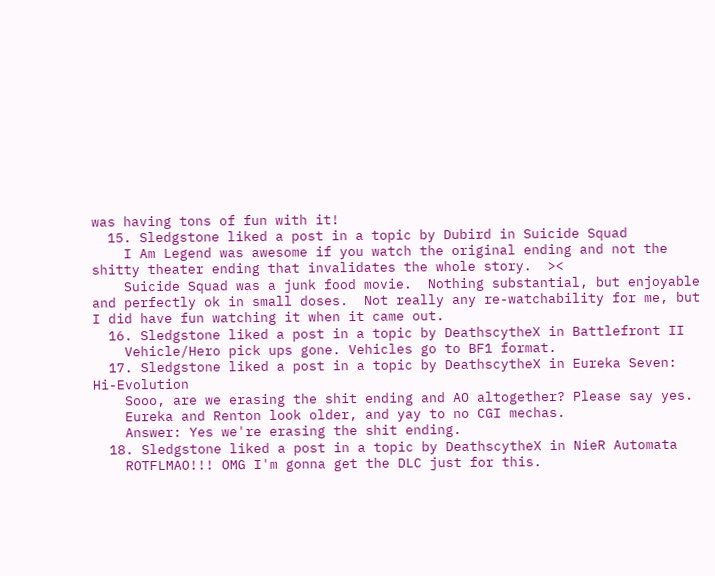was having tons of fun with it!
  15. Sledgstone liked a post in a topic by Dubird in Suicide Squad
    I Am Legend was awesome if you watch the original ending and not the shitty theater ending that invalidates the whole story.  ><
    Suicide Squad was a junk food movie.  Nothing substantial, but enjoyable and perfectly ok in small doses.  Not really any re-watchability for me, but I did have fun watching it when it came out.
  16. Sledgstone liked a post in a topic by DeathscytheX in Battlefront II
    Vehicle/Hero pick ups gone. Vehicles go to BF1 format.
  17. Sledgstone liked a post in a topic by DeathscytheX in Eureka Seven: Hi-Evolution
    Sooo, are we erasing the shit ending and AO altogether? Please say yes.
    Eureka and Renton look older, and yay to no CGI mechas.
    Answer: Yes we're erasing the shit ending.
  18. Sledgstone liked a post in a topic by DeathscytheX in NieR Automata
    ROTFLMAO!!! OMG I'm gonna get the DLC just for this.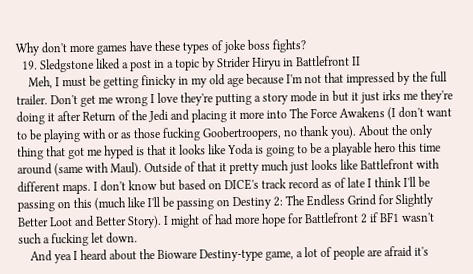Why don't more games have these types of joke boss fights?
  19. Sledgstone liked a post in a topic by Strider Hiryu in Battlefront II
    Meh, I must be getting finicky in my old age because I'm not that impressed by the full trailer. Don't get me wrong I love they're putting a story mode in but it just irks me they're doing it after Return of the Jedi and placing it more into The Force Awakens (I don't want to be playing with or as those fucking Goobertroopers, no thank you). About the only thing that got me hyped is that it looks like Yoda is going to be a playable hero this time around (same with Maul). Outside of that it pretty much just looks like Battlefront with different maps. I don't know but based on DICE's track record as of late I think I'll be passing on this (much like I'll be passing on Destiny 2: The Endless Grind for Slightly Better Loot and Better Story). I might of had more hope for Battlefront 2 if BF1 wasn't such a fucking let down.
    And yea I heard about the Bioware Destiny-type game, a lot of people are afraid it's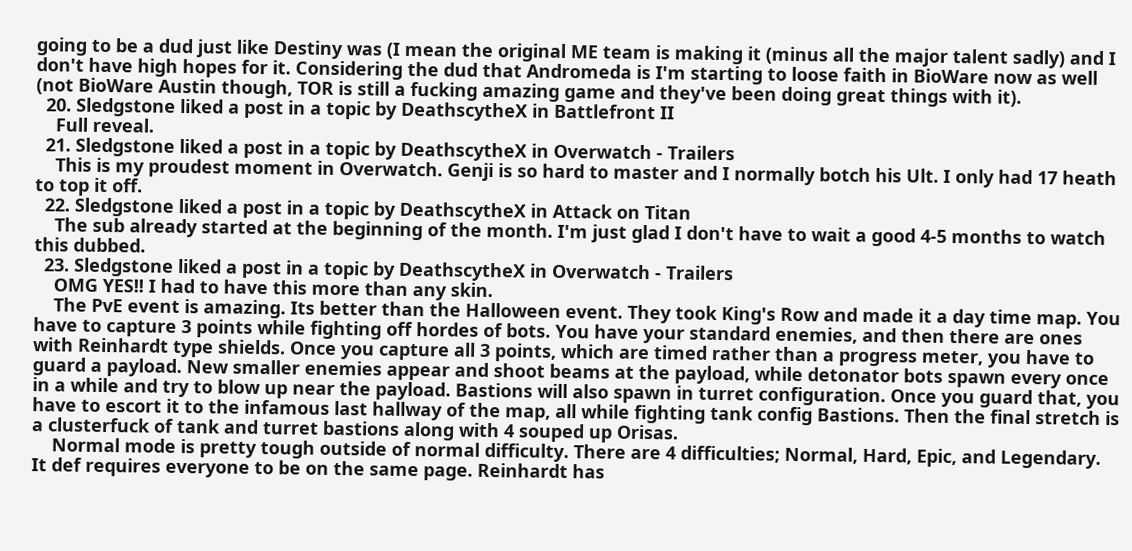going to be a dud just like Destiny was (I mean the original ME team is making it (minus all the major talent sadly) and I don't have high hopes for it. Considering the dud that Andromeda is I'm starting to loose faith in BioWare now as well (not BioWare Austin though, TOR is still a fucking amazing game and they've been doing great things with it).
  20. Sledgstone liked a post in a topic by DeathscytheX in Battlefront II
    Full reveal.
  21. Sledgstone liked a post in a topic by DeathscytheX in Overwatch - Trailers
    This is my proudest moment in Overwatch. Genji is so hard to master and I normally botch his Ult. I only had 17 heath to top it off.
  22. Sledgstone liked a post in a topic by DeathscytheX in Attack on Titan
    The sub already started at the beginning of the month. I'm just glad I don't have to wait a good 4-5 months to watch this dubbed.
  23. Sledgstone liked a post in a topic by DeathscytheX in Overwatch - Trailers
    OMG YES!! I had to have this more than any skin.
    The PvE event is amazing. Its better than the Halloween event. They took King's Row and made it a day time map. You have to capture 3 points while fighting off hordes of bots. You have your standard enemies, and then there are ones with Reinhardt type shields. Once you capture all 3 points, which are timed rather than a progress meter, you have to guard a payload. New smaller enemies appear and shoot beams at the payload, while detonator bots spawn every once in a while and try to blow up near the payload. Bastions will also spawn in turret configuration. Once you guard that, you have to escort it to the infamous last hallway of the map, all while fighting tank config Bastions. Then the final stretch is a clusterfuck of tank and turret bastions along with 4 souped up Orisas.
    Normal mode is pretty tough outside of normal difficulty. There are 4 difficulties; Normal, Hard, Epic, and Legendary. It def requires everyone to be on the same page. Reinhardt has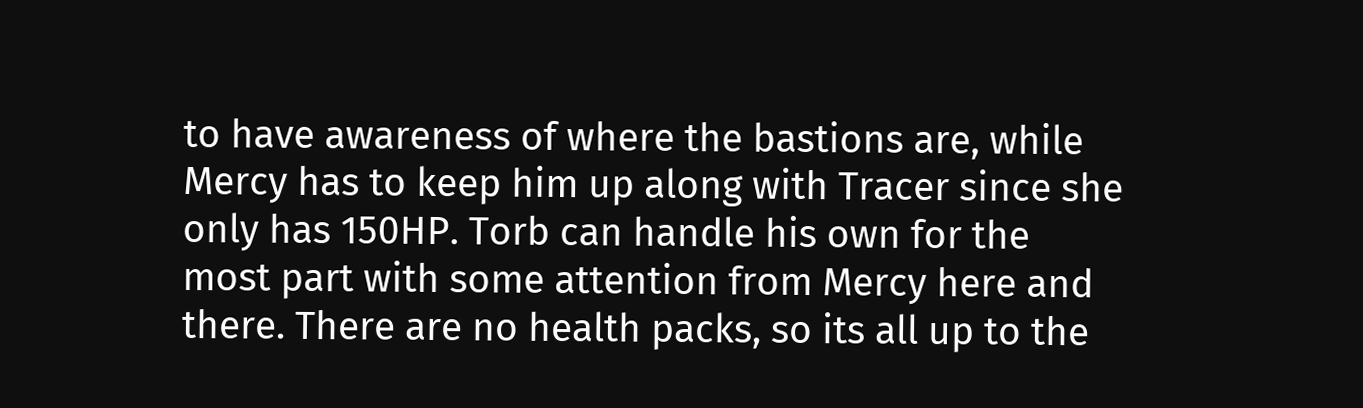to have awareness of where the bastions are, while Mercy has to keep him up along with Tracer since she only has 150HP. Torb can handle his own for the most part with some attention from Mercy here and there. There are no health packs, so its all up to the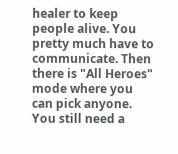healer to keep people alive. You pretty much have to communicate. Then there is "All Heroes" mode where you can pick anyone. You still need a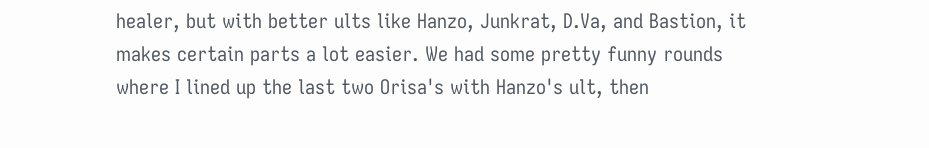healer, but with better ults like Hanzo, Junkrat, D.Va, and Bastion, it makes certain parts a lot easier. We had some pretty funny rounds where I lined up the last two Orisa's with Hanzo's ult, then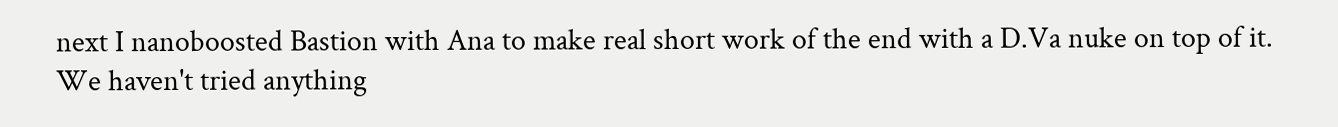next I nanoboosted Bastion with Ana to make real short work of the end with a D.Va nuke on top of it. We haven't tried anything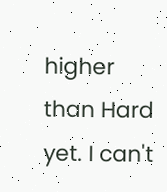higher than Hard yet. I can't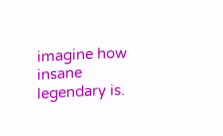imagine how insane legendary is.